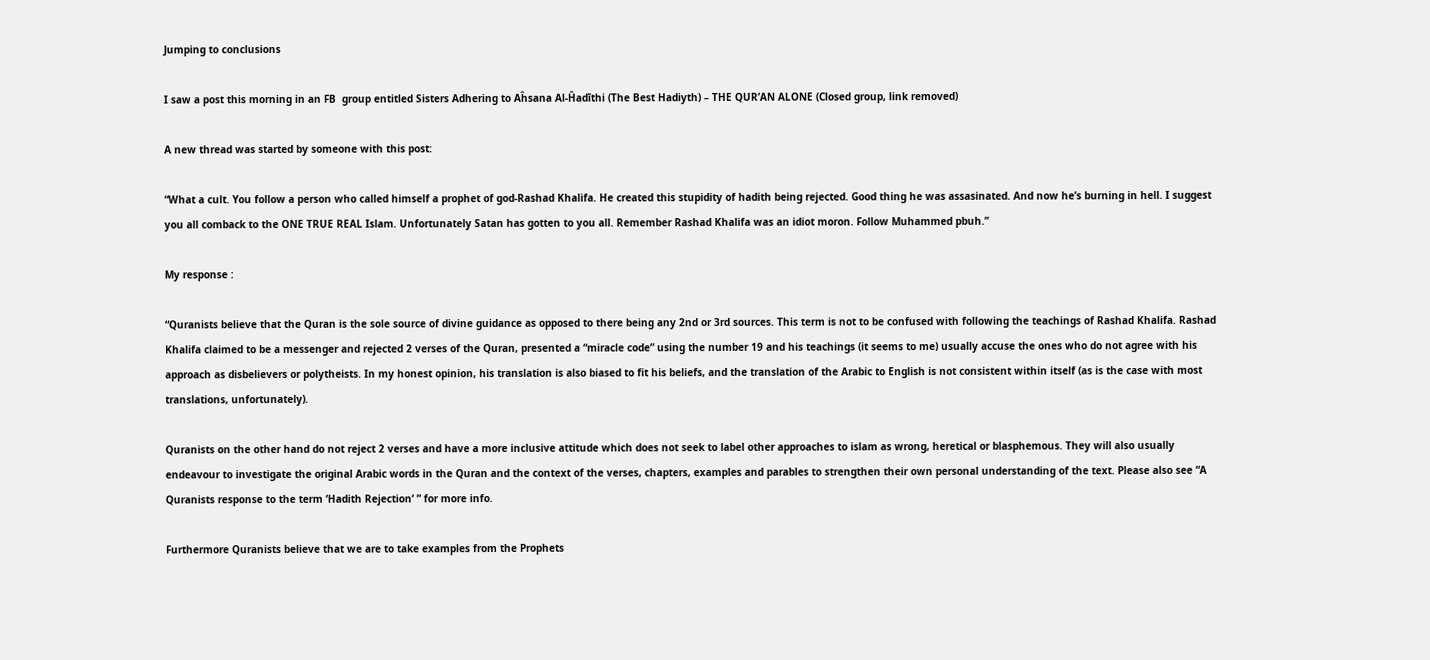Jumping to conclusions

I saw a post this morning in an FB  group entitled Sisters Adhering to Aĥsana Al-Ĥadīthi (The Best Hadiyth) – THE QUR’AN ALONE (Closed group, link removed)

A new thread was started by someone with this post:

“What a cult. You follow a person who called himself a prophet of god-Rashad Khalifa. He created this stupidity of hadith being rejected. Good thing he was assasinated. And now he’s burning in hell. I suggest you all comback to the ONE TRUE REAL Islam. Unfortunately Satan has gotten to you all. Remember Rashad Khalifa was an idiot moron. Follow Muhammed pbuh.”

My response :

“Quranists believe that the Quran is the sole source of divine guidance as opposed to there being any 2nd or 3rd sources. This term is not to be confused with following the teachings of Rashad Khalifa. Rashad Khalifa claimed to be a messenger and rejected 2 verses of the Quran, presented a “miracle code” using the number 19 and his teachings (it seems to me) usually accuse the ones who do not agree with his approach as disbelievers or polytheists. In my honest opinion, his translation is also biased to fit his beliefs, and the translation of the Arabic to English is not consistent within itself (as is the case with most translations, unfortunately).

Quranists on the other hand do not reject 2 verses and have a more inclusive attitude which does not seek to label other approaches to islam as wrong, heretical or blasphemous. They will also usually endeavour to investigate the original Arabic words in the Quran and the context of the verses, chapters, examples and parables to strengthen their own personal understanding of the text. Please also see “A Quranists response to the term ‘Hadith Rejection‘ ” for more info.

Furthermore Quranists believe that we are to take examples from the Prophets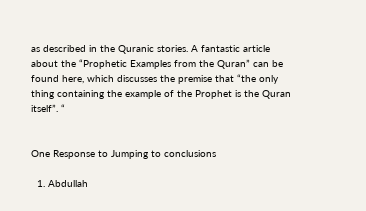as described in the Quranic stories. A fantastic article about the “Prophetic Examples from the Quran” can be found here, which discusses the premise that “the only thing containing the example of the Prophet is the Quran itself”. “


One Response to Jumping to conclusions

  1. Abdullah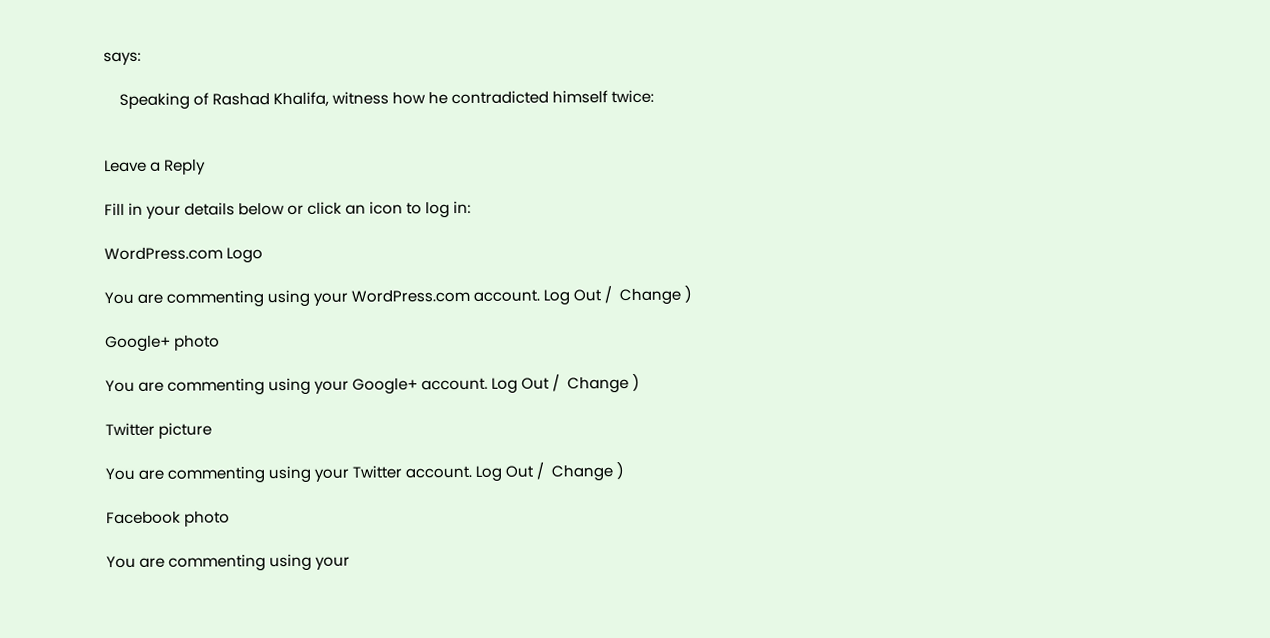says:

    Speaking of Rashad Khalifa, witness how he contradicted himself twice:


Leave a Reply

Fill in your details below or click an icon to log in:

WordPress.com Logo

You are commenting using your WordPress.com account. Log Out /  Change )

Google+ photo

You are commenting using your Google+ account. Log Out /  Change )

Twitter picture

You are commenting using your Twitter account. Log Out /  Change )

Facebook photo

You are commenting using your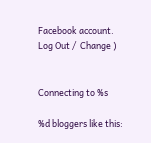Facebook account. Log Out /  Change )


Connecting to %s

%d bloggers like this: